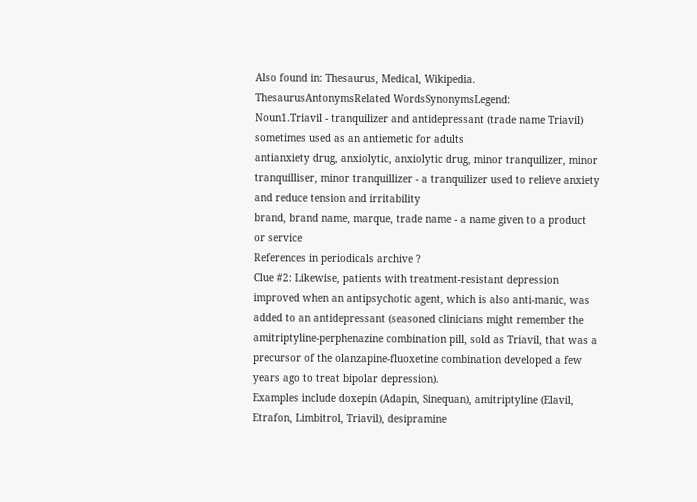Also found in: Thesaurus, Medical, Wikipedia.
ThesaurusAntonymsRelated WordsSynonymsLegend:
Noun1.Triavil - tranquilizer and antidepressant (trade name Triavil) sometimes used as an antiemetic for adults
antianxiety drug, anxiolytic, anxiolytic drug, minor tranquilizer, minor tranquilliser, minor tranquillizer - a tranquilizer used to relieve anxiety and reduce tension and irritability
brand, brand name, marque, trade name - a name given to a product or service
References in periodicals archive ?
Clue #2: Likewise, patients with treatment-resistant depression improved when an antipsychotic agent, which is also anti-manic, was added to an antidepressant (seasoned clinicians might remember the amitriptyline-perphenazine combination pill, sold as Triavil, that was a precursor of the olanzapine-fluoxetine combination developed a few years ago to treat bipolar depression).
Examples include doxepin (Adapin, Sinequan), amitriptyline (Elavil, Etrafon, Limbitrol, Triavil), desipramine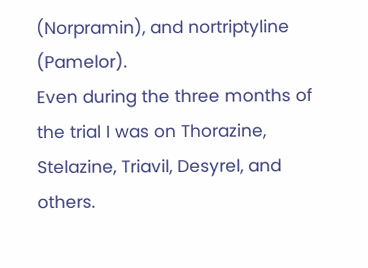(Norpramin), and nortriptyline (Pamelor).
Even during the three months of the trial I was on Thorazine, Stelazine, Triavil, Desyrel, and others.